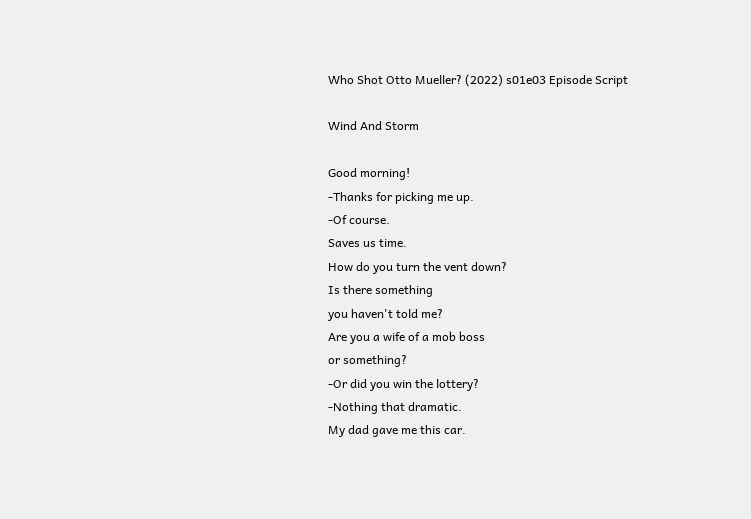Who Shot Otto Mueller? (2022) s01e03 Episode Script

Wind And Storm

Good morning!
-Thanks for picking me up.
-Of course.
Saves us time.
How do you turn the vent down?
Is there something
you haven't told me?
Are you a wife of a mob boss
or something?
-Or did you win the lottery?
-Nothing that dramatic.
My dad gave me this car.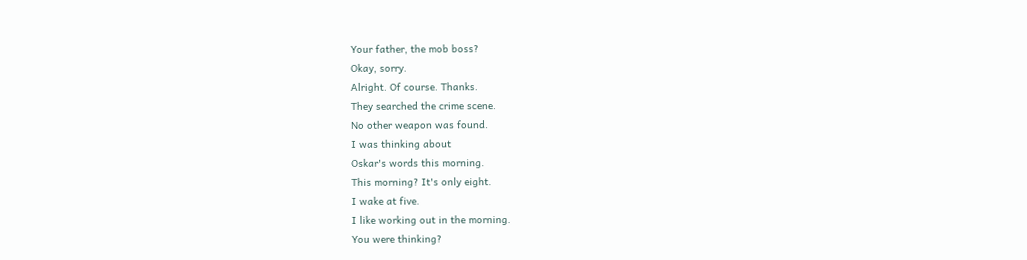Your father, the mob boss?
Okay, sorry.
Alright. Of course. Thanks.
They searched the crime scene.
No other weapon was found.
I was thinking about
Oskar's words this morning.
This morning? It's only eight.
I wake at five.
I like working out in the morning.
You were thinking?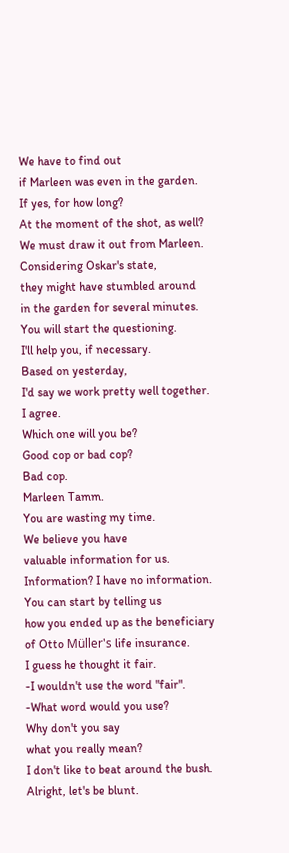We have to find out
if Marleen was even in the garden.
If yes, for how long?
At the moment of the shot, as well?
We must draw it out from Marleen.
Considering Oskar's state,
they might have stumbled around
in the garden for several minutes.
You will start the questioning.
I'll help you, if necessary.
Based on yesterday,
I'd say we work pretty well together.
I agree.
Which one will you be?
Good cop or bad cop?
Bad cop.
Marleen Tamm.
You are wasting my time.
We believe you have
valuable information for us.
Information? I have no information.
You can start by telling us
how you ended up as the beneficiary
of Otto Müller's life insurance.
I guess he thought it fair.
-I wouldn't use the word "fair".
-What word would you use?
Why don't you say
what you really mean?
I don't like to beat around the bush.
Alright, let's be blunt.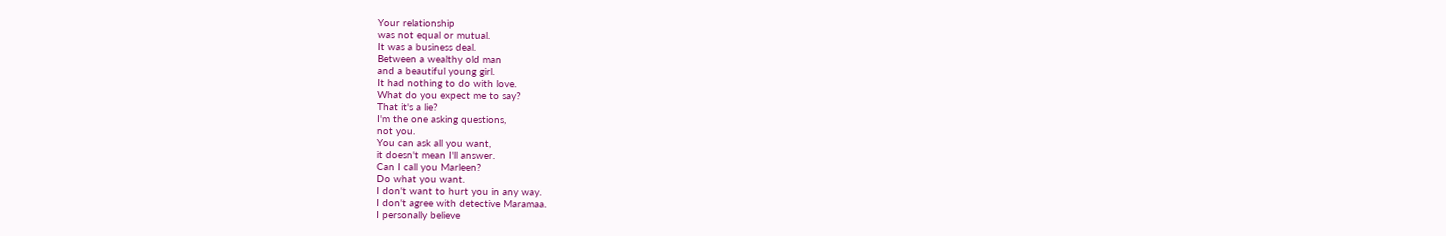Your relationship
was not equal or mutual.
It was a business deal.
Between a wealthy old man
and a beautiful young girl.
It had nothing to do with love.
What do you expect me to say?
That it's a lie?
I'm the one asking questions,
not you.
You can ask all you want,
it doesn't mean I'll answer.
Can I call you Marleen?
Do what you want.
I don't want to hurt you in any way.
I don't agree with detective Maramaa.
I personally believe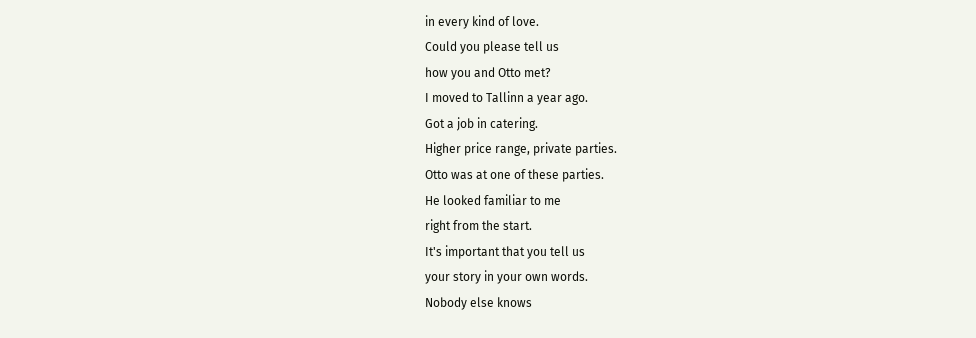in every kind of love.
Could you please tell us
how you and Otto met?
I moved to Tallinn a year ago.
Got a job in catering.
Higher price range, private parties.
Otto was at one of these parties.
He looked familiar to me
right from the start.
It's important that you tell us
your story in your own words.
Nobody else knows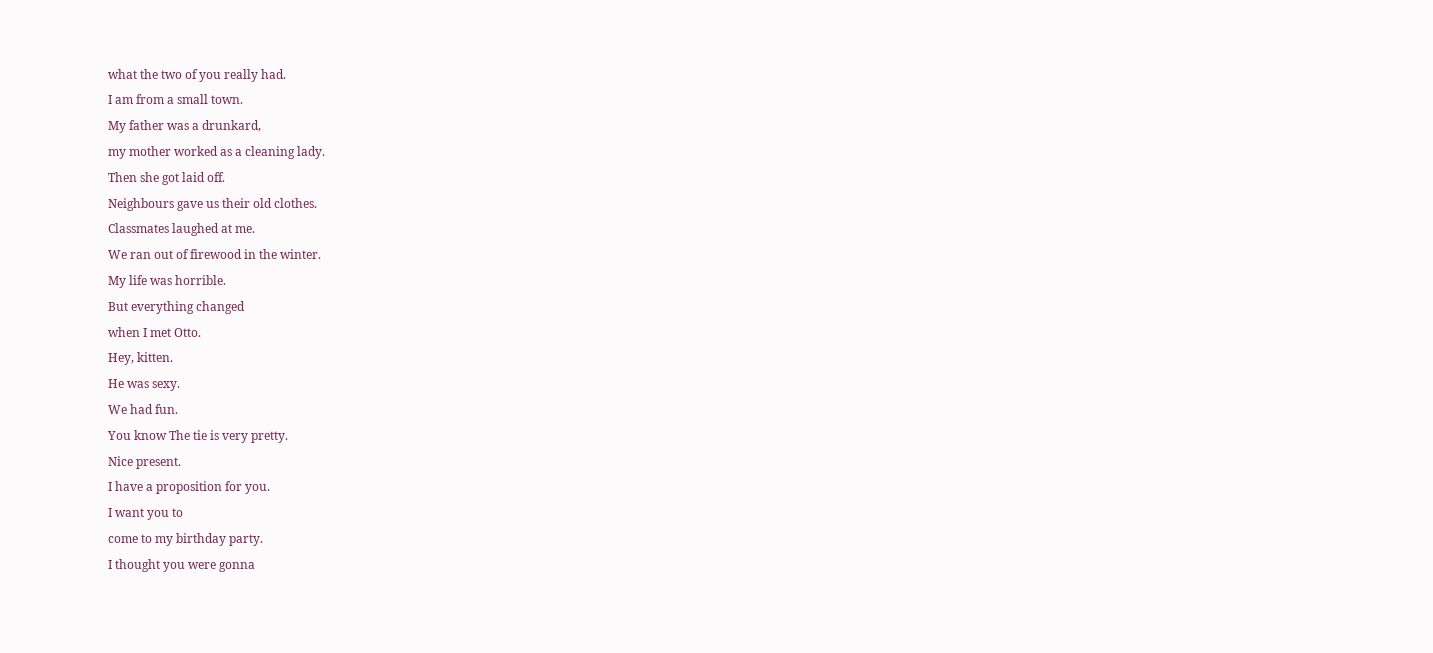what the two of you really had.
I am from a small town.
My father was a drunkard,
my mother worked as a cleaning lady.
Then she got laid off.
Neighbours gave us their old clothes.
Classmates laughed at me.
We ran out of firewood in the winter.
My life was horrible.
But everything changed
when I met Otto.
Hey, kitten.
He was sexy.
We had fun.
You know The tie is very pretty.
Nice present.
I have a proposition for you.
I want you to
come to my birthday party.
I thought you were gonna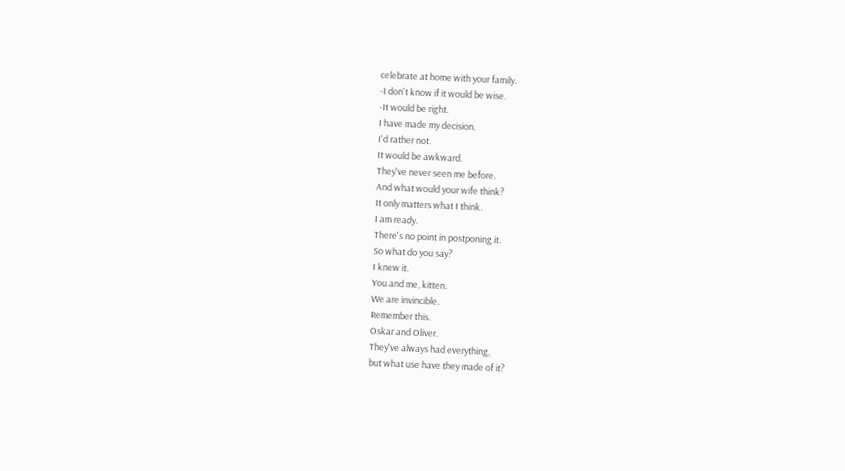celebrate at home with your family.
-I don't know if it would be wise.
-It would be right.
I have made my decision.
I'd rather not.
It would be awkward.
They've never seen me before.
And what would your wife think?
It only matters what I think.
I am ready.
There's no point in postponing it.
So what do you say?
I knew it.
You and me, kitten.
We are invincible.
Remember this.
Oskar and Oliver.
They've always had everything,
but what use have they made of it?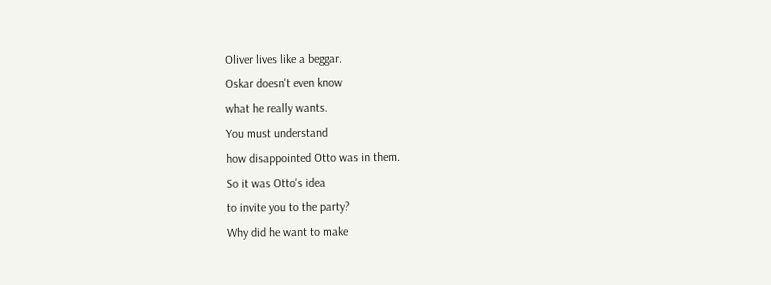Oliver lives like a beggar.
Oskar doesn't even know
what he really wants.
You must understand
how disappointed Otto was in them.
So it was Otto's idea
to invite you to the party?
Why did he want to make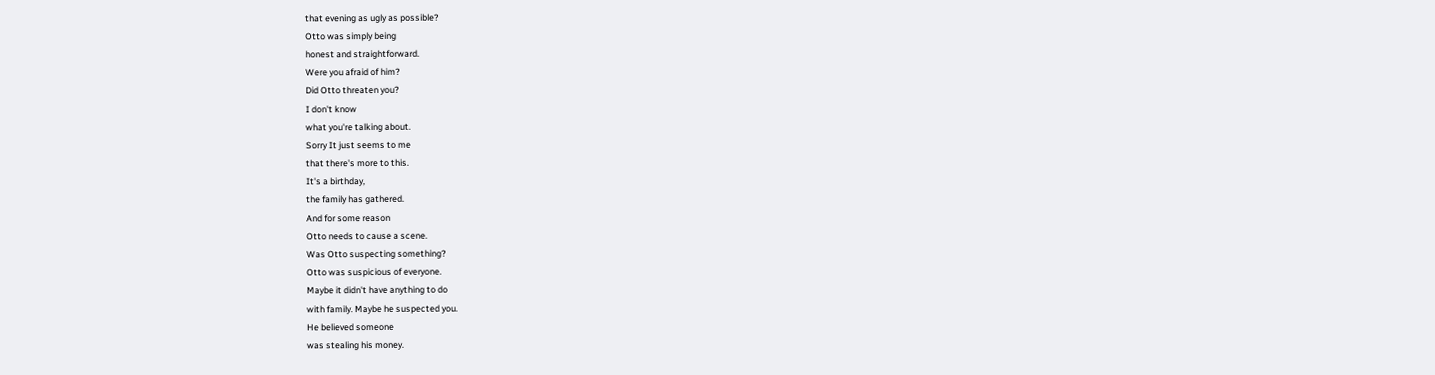that evening as ugly as possible?
Otto was simply being
honest and straightforward.
Were you afraid of him?
Did Otto threaten you?
I don't know
what you're talking about.
Sorry It just seems to me
that there's more to this.
It's a birthday,
the family has gathered.
And for some reason
Otto needs to cause a scene.
Was Otto suspecting something?
Otto was suspicious of everyone.
Maybe it didn't have anything to do
with family. Maybe he suspected you.
He believed someone
was stealing his money.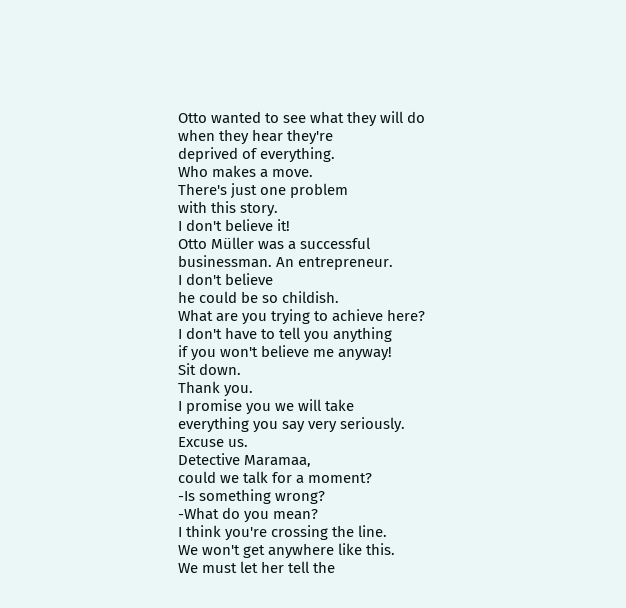Otto wanted to see what they will do
when they hear they're
deprived of everything.
Who makes a move.
There's just one problem
with this story.
I don't believe it!
Otto Müller was a successful
businessman. An entrepreneur.
I don't believe
he could be so childish.
What are you trying to achieve here?
I don't have to tell you anything
if you won't believe me anyway!
Sit down.
Thank you.
I promise you we will take
everything you say very seriously.
Excuse us.
Detective Maramaa,
could we talk for a moment?
-Is something wrong?
-What do you mean?
I think you're crossing the line.
We won't get anywhere like this.
We must let her tell the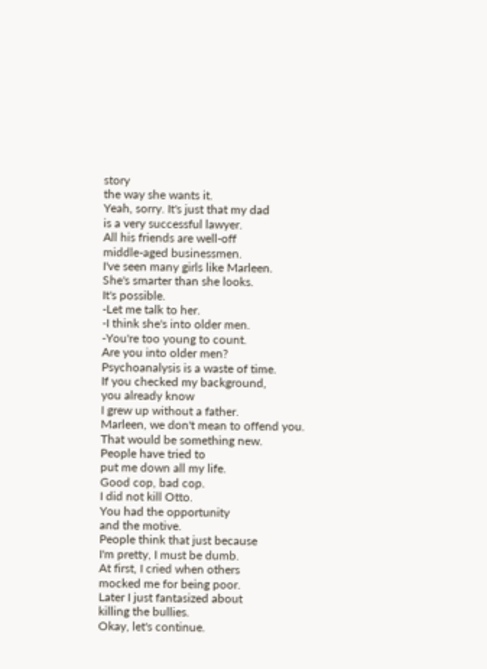story
the way she wants it.
Yeah, sorry. It's just that my dad
is a very successful lawyer.
All his friends are well-off
middle-aged businessmen.
I've seen many girls like Marleen.
She's smarter than she looks.
It's possible.
-Let me talk to her.
-I think she's into older men.
-You're too young to count.
Are you into older men?
Psychoanalysis is a waste of time.
If you checked my background,
you already know
I grew up without a father.
Marleen, we don't mean to offend you.
That would be something new.
People have tried to
put me down all my life.
Good cop, bad cop.
I did not kill Otto.
You had the opportunity
and the motive.
People think that just because
I'm pretty, I must be dumb.
At first, I cried when others
mocked me for being poor.
Later I just fantasized about
killing the bullies.
Okay, let's continue.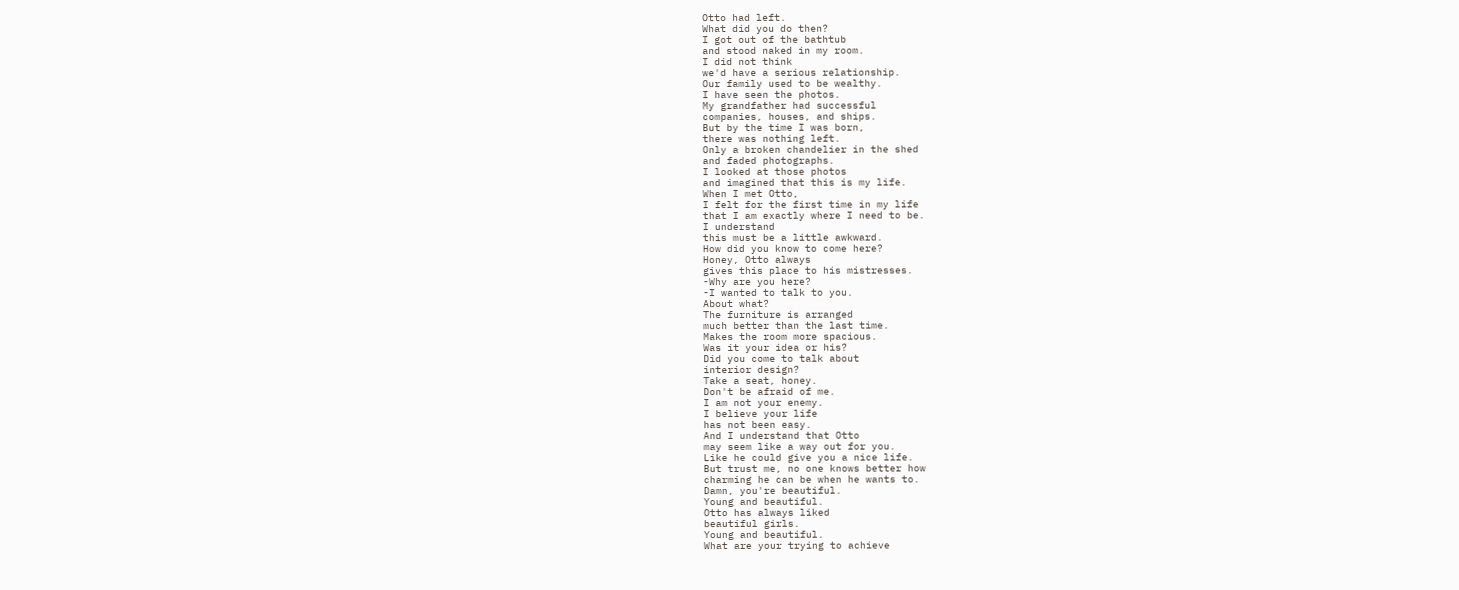Otto had left.
What did you do then?
I got out of the bathtub
and stood naked in my room.
I did not think
we'd have a serious relationship.
Our family used to be wealthy.
I have seen the photos.
My grandfather had successful
companies, houses, and ships.
But by the time I was born,
there was nothing left.
Only a broken chandelier in the shed
and faded photographs.
I looked at those photos
and imagined that this is my life.
When I met Otto,
I felt for the first time in my life
that I am exactly where I need to be.
I understand
this must be a little awkward.
How did you know to come here?
Honey, Otto always
gives this place to his mistresses.
-Why are you here?
-I wanted to talk to you.
About what?
The furniture is arranged
much better than the last time.
Makes the room more spacious.
Was it your idea or his?
Did you come to talk about
interior design?
Take a seat, honey.
Don't be afraid of me.
I am not your enemy.
I believe your life
has not been easy.
And I understand that Otto
may seem like a way out for you.
Like he could give you a nice life.
But trust me, no one knows better how
charming he can be when he wants to.
Damn, you're beautiful.
Young and beautiful.
Otto has always liked
beautiful girls.
Young and beautiful.
What are your trying to achieve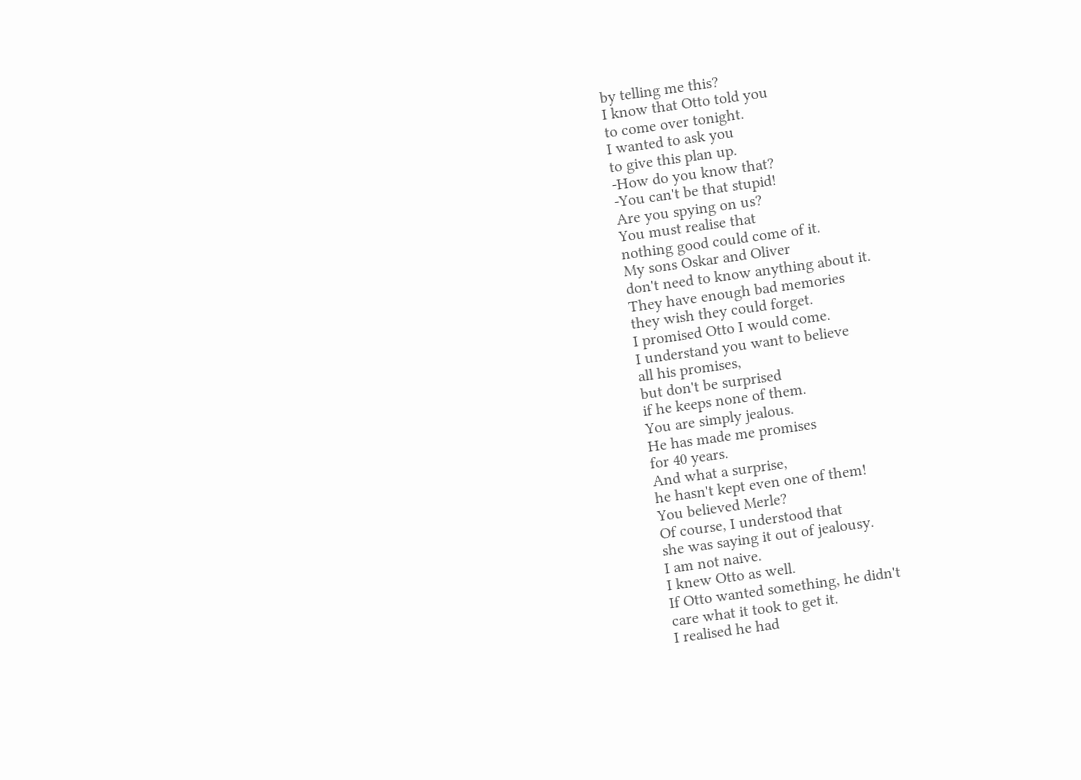by telling me this?
I know that Otto told you
to come over tonight.
I wanted to ask you
to give this plan up.
-How do you know that?
-You can't be that stupid!
Are you spying on us?
You must realise that
nothing good could come of it.
My sons Oskar and Oliver
don't need to know anything about it.
They have enough bad memories
they wish they could forget.
I promised Otto I would come.
I understand you want to believe
all his promises,
but don't be surprised
if he keeps none of them.
You are simply jealous.
He has made me promises
for 40 years.
And what a surprise,
he hasn't kept even one of them!
You believed Merle?
Of course, I understood that
she was saying it out of jealousy.
I am not naive.
I knew Otto as well.
If Otto wanted something, he didn't
care what it took to get it.
I realised he had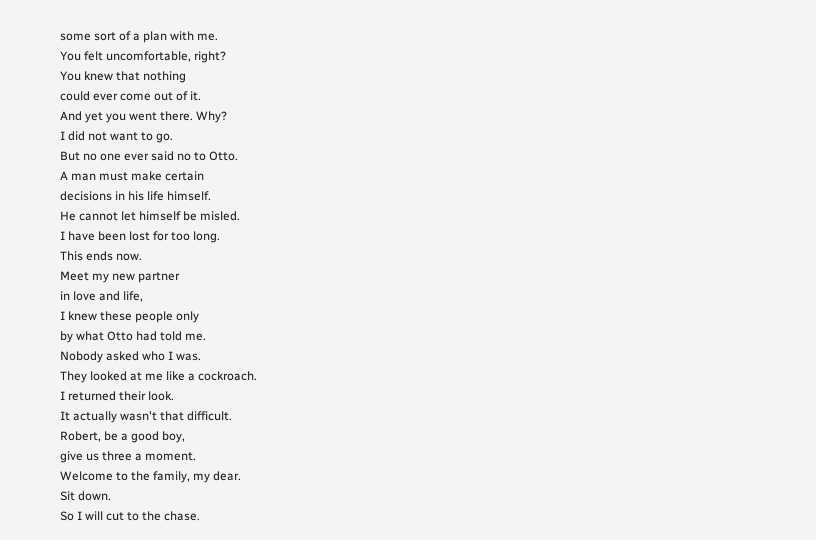some sort of a plan with me.
You felt uncomfortable, right?
You knew that nothing
could ever come out of it.
And yet you went there. Why?
I did not want to go.
But no one ever said no to Otto.
A man must make certain
decisions in his life himself.
He cannot let himself be misled.
I have been lost for too long.
This ends now.
Meet my new partner
in love and life,
I knew these people only
by what Otto had told me.
Nobody asked who I was.
They looked at me like a cockroach.
I returned their look.
It actually wasn't that difficult.
Robert, be a good boy,
give us three a moment.
Welcome to the family, my dear.
Sit down.
So I will cut to the chase.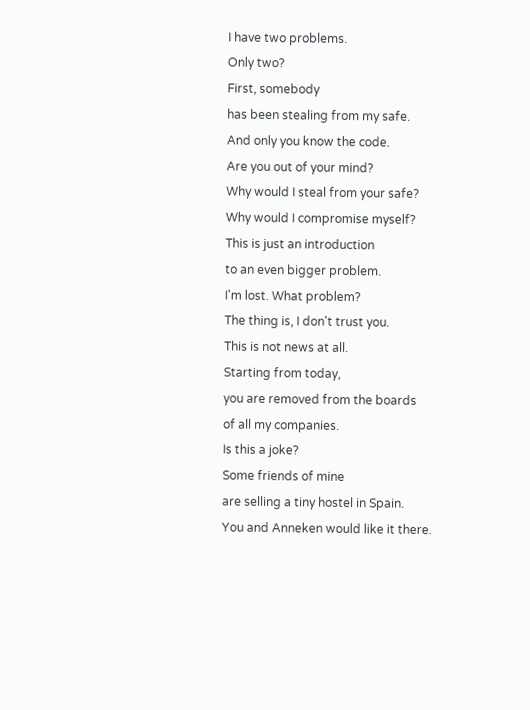I have two problems.
Only two?
First, somebody
has been stealing from my safe.
And only you know the code.
Are you out of your mind?
Why would I steal from your safe?
Why would I compromise myself?
This is just an introduction
to an even bigger problem.
I'm lost. What problem?
The thing is, I don't trust you.
This is not news at all.
Starting from today,
you are removed from the boards
of all my companies.
Is this a joke?
Some friends of mine
are selling a tiny hostel in Spain.
You and Anneken would like it there.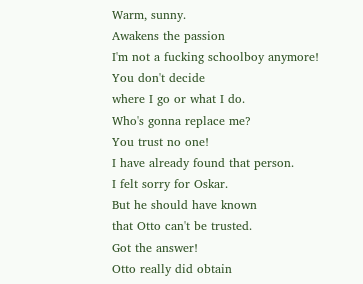Warm, sunny.
Awakens the passion
I'm not a fucking schoolboy anymore!
You don't decide
where I go or what I do.
Who's gonna replace me?
You trust no one!
I have already found that person.
I felt sorry for Oskar.
But he should have known
that Otto can't be trusted.
Got the answer!
Otto really did obtain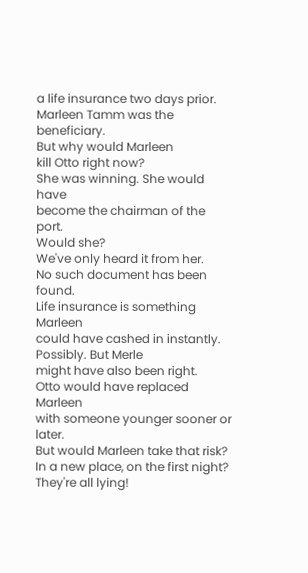a life insurance two days prior.
Marleen Tamm was the beneficiary.
But why would Marleen
kill Otto right now?
She was winning. She would have
become the chairman of the port.
Would she?
We've only heard it from her.
No such document has been found.
Life insurance is something Marleen
could have cashed in instantly.
Possibly. But Merle
might have also been right.
Otto would have replaced Marleen
with someone younger sooner or later.
But would Marleen take that risk?
In a new place, on the first night?
They're all lying!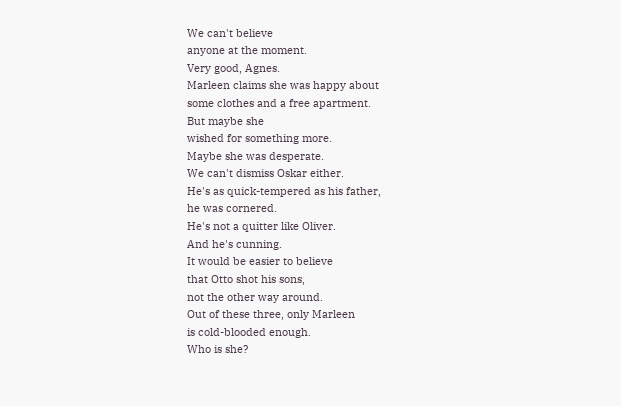We can't believe
anyone at the moment.
Very good, Agnes.
Marleen claims she was happy about
some clothes and a free apartment.
But maybe she
wished for something more.
Maybe she was desperate.
We can't dismiss Oskar either.
He's as quick-tempered as his father,
he was cornered.
He's not a quitter like Oliver.
And he's cunning.
It would be easier to believe
that Otto shot his sons,
not the other way around.
Out of these three, only Marleen
is cold-blooded enough.
Who is she?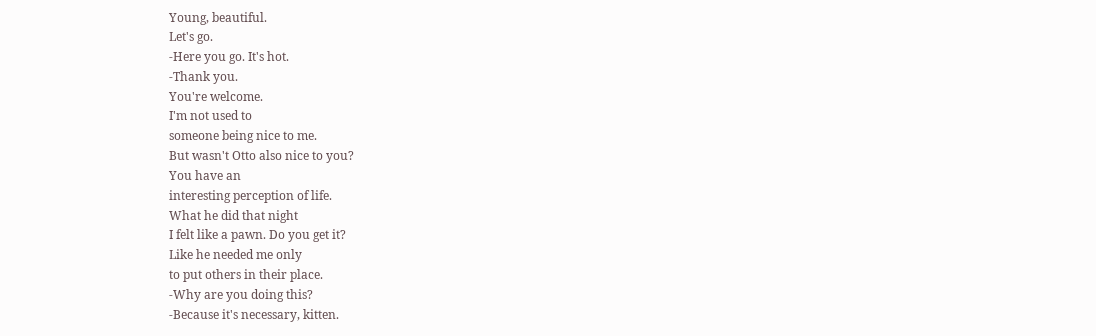Young, beautiful.
Let's go.
-Here you go. It's hot.
-Thank you.
You're welcome.
I'm not used to
someone being nice to me.
But wasn't Otto also nice to you?
You have an
interesting perception of life.
What he did that night
I felt like a pawn. Do you get it?
Like he needed me only
to put others in their place.
-Why are you doing this?
-Because it's necessary, kitten.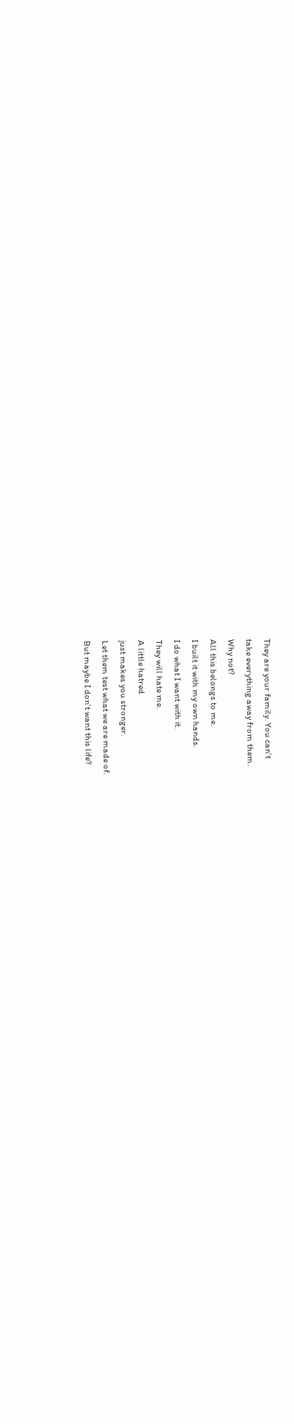They are your family. You can't
take everything away from them.
Why not?
All this belongs to me.
I built it with my own hands.
I do what I want with it.
They will hate me.
A little hatred
just makes you stronger.
Let them test what we are made of.
But maybe I don't want this life?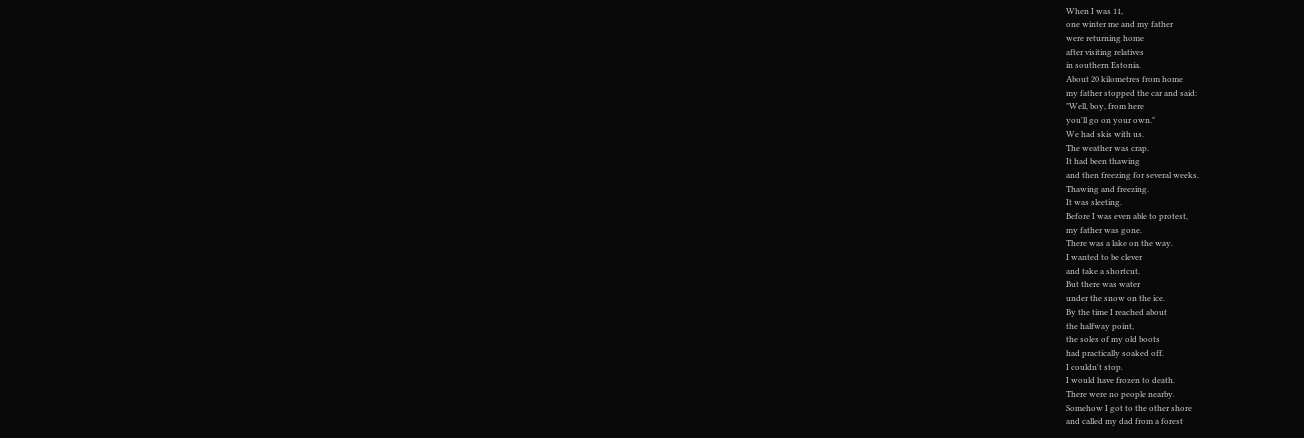When I was 11,
one winter me and my father
were returning home
after visiting relatives
in southern Estonia.
About 20 kilometres from home
my father stopped the car and said:
"Well, boy, from here
you'll go on your own."
We had skis with us.
The weather was crap.
It had been thawing
and then freezing for several weeks.
Thawing and freezing.
It was sleeting.
Before I was even able to protest,
my father was gone.
There was a lake on the way.
I wanted to be clever
and take a shortcut.
But there was water
under the snow on the ice.
By the time I reached about
the halfway point,
the soles of my old boots
had practically soaked off.
I couldn't stop.
I would have frozen to death.
There were no people nearby.
Somehow I got to the other shore
and called my dad from a forest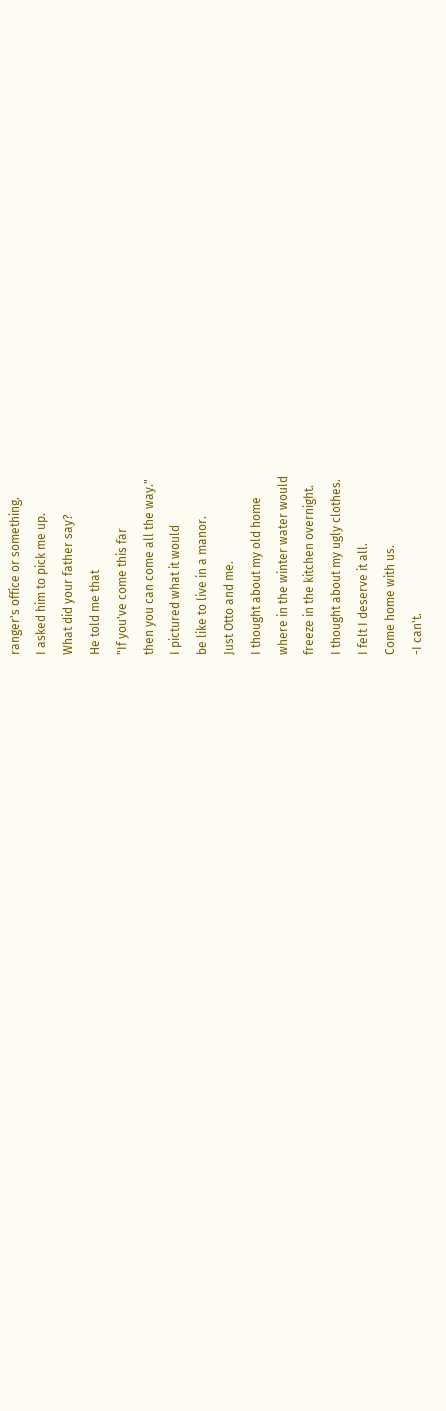ranger's office or something.
I asked him to pick me up.
What did your father say?
He told me that
"If you've come this far
then you can come all the way."
I pictured what it would
be like to live in a manor.
Just Otto and me.
I thought about my old home
where in the winter water would
freeze in the kitchen overnight.
I thought about my ugly clothes.
I felt I deserve it all.
Come home with us.
-I can't.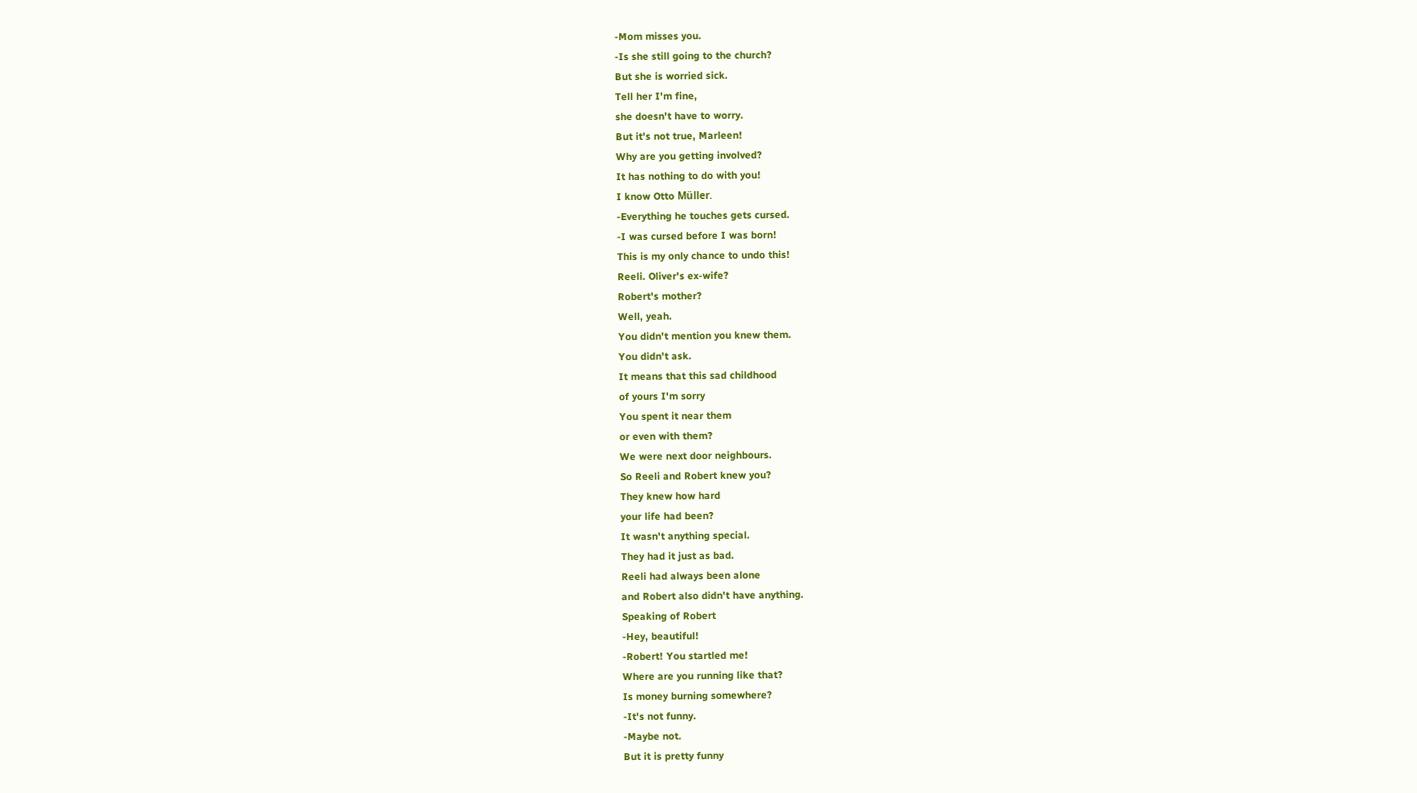-Mom misses you.
-Is she still going to the church?
But she is worried sick.
Tell her I'm fine,
she doesn't have to worry.
But it's not true, Marleen!
Why are you getting involved?
It has nothing to do with you!
I know Otto Müller.
-Everything he touches gets cursed.
-I was cursed before I was born!
This is my only chance to undo this!
Reeli. Oliver's ex-wife?
Robert's mother?
Well, yeah.
You didn't mention you knew them.
You didn't ask.
It means that this sad childhood
of yours I'm sorry
You spent it near them
or even with them?
We were next door neighbours.
So Reeli and Robert knew you?
They knew how hard
your life had been?
It wasn't anything special.
They had it just as bad.
Reeli had always been alone
and Robert also didn't have anything.
Speaking of Robert
-Hey, beautiful!
-Robert! You startled me!
Where are you running like that?
Is money burning somewhere?
-It's not funny.
-Maybe not.
But it is pretty funny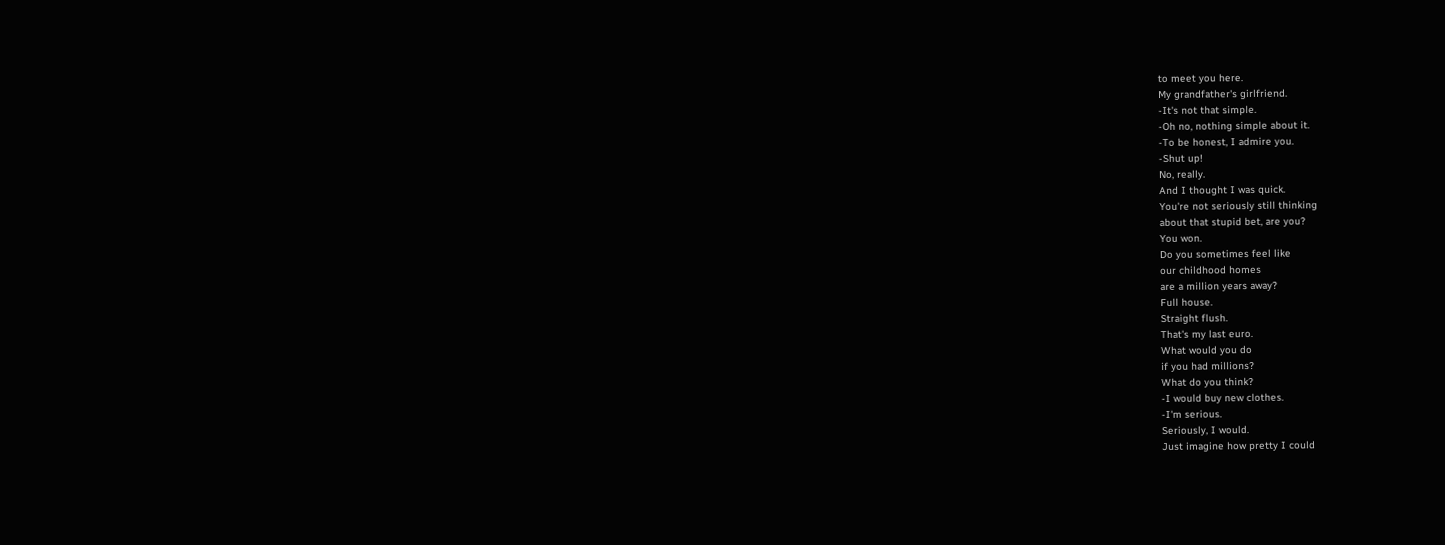to meet you here.
My grandfather's girlfriend.
-It's not that simple.
-Oh no, nothing simple about it.
-To be honest, I admire you.
-Shut up!
No, really.
And I thought I was quick.
You're not seriously still thinking
about that stupid bet, are you?
You won.
Do you sometimes feel like
our childhood homes
are a million years away?
Full house.
Straight flush.
That's my last euro.
What would you do
if you had millions?
What do you think?
-I would buy new clothes.
-I'm serious.
Seriously, I would.
Just imagine how pretty I could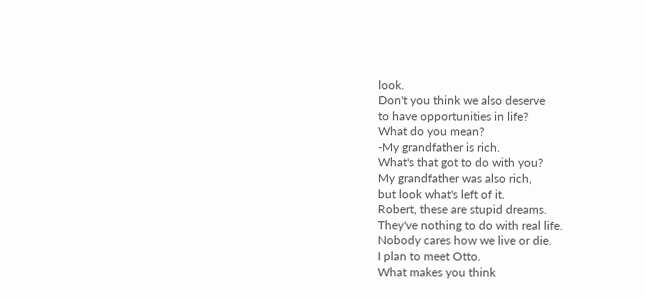look.
Don't you think we also deserve
to have opportunities in life?
What do you mean?
-My grandfather is rich.
What's that got to do with you?
My grandfather was also rich,
but look what's left of it.
Robert, these are stupid dreams.
They've nothing to do with real life.
Nobody cares how we live or die.
I plan to meet Otto.
What makes you think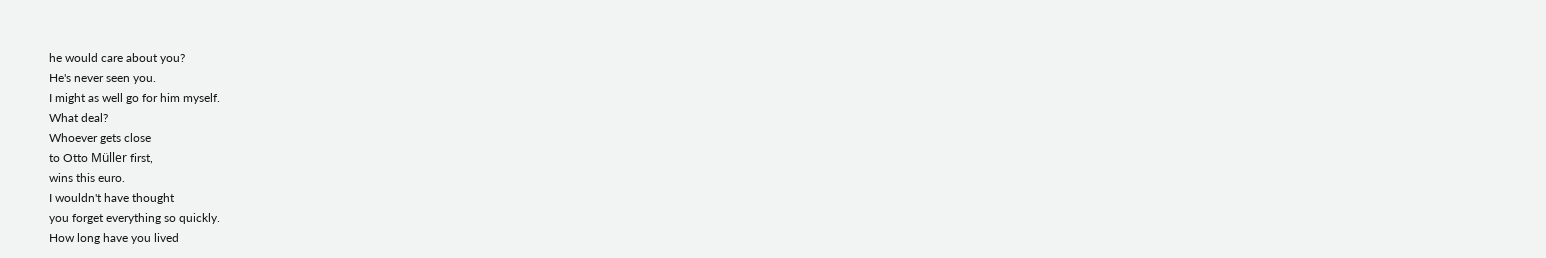he would care about you?
He's never seen you.
I might as well go for him myself.
What deal?
Whoever gets close
to Otto Müller first,
wins this euro.
I wouldn't have thought
you forget everything so quickly.
How long have you lived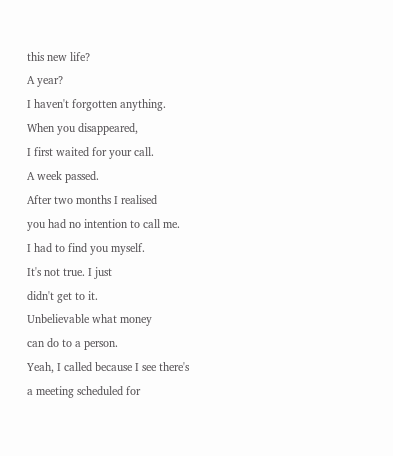this new life?
A year?
I haven't forgotten anything.
When you disappeared,
I first waited for your call.
A week passed.
After two months I realised
you had no intention to call me.
I had to find you myself.
It's not true. I just
didn't get to it.
Unbelievable what money
can do to a person.
Yeah, I called because I see there's
a meeting scheduled for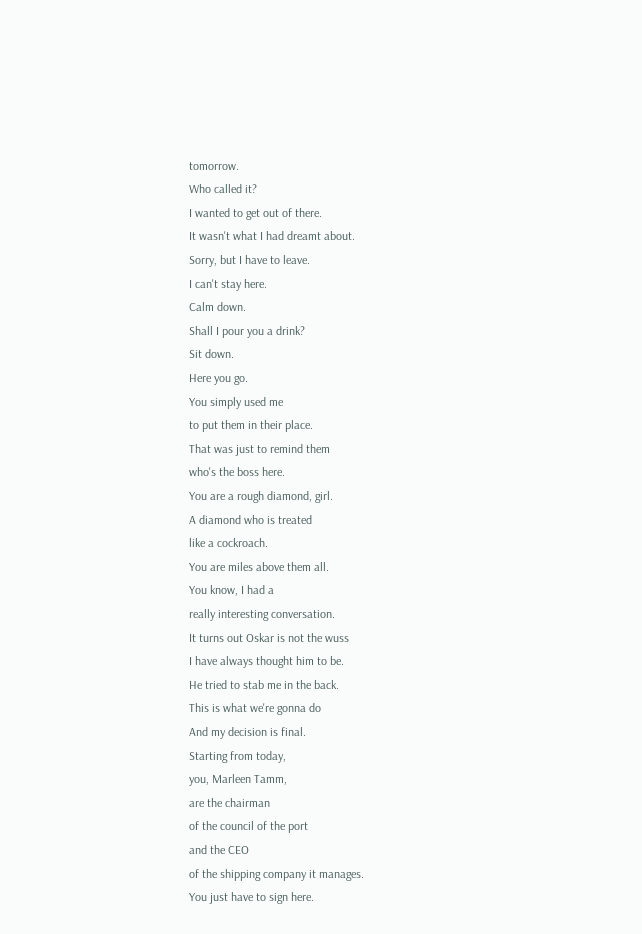tomorrow.
Who called it?
I wanted to get out of there.
It wasn't what I had dreamt about.
Sorry, but I have to leave.
I can't stay here.
Calm down.
Shall I pour you a drink?
Sit down.
Here you go.
You simply used me
to put them in their place.
That was just to remind them
who's the boss here.
You are a rough diamond, girl.
A diamond who is treated
like a cockroach.
You are miles above them all.
You know, I had a
really interesting conversation.
It turns out Oskar is not the wuss
I have always thought him to be.
He tried to stab me in the back.
This is what we're gonna do
And my decision is final.
Starting from today,
you, Marleen Tamm,
are the chairman
of the council of the port
and the CEO
of the shipping company it manages.
You just have to sign here.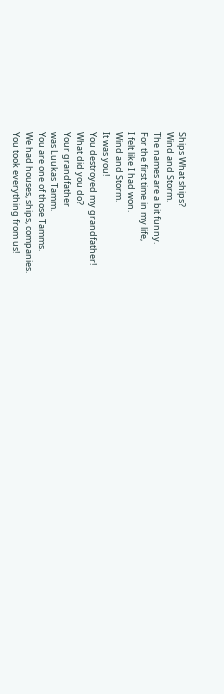Ships What ships?
Wind and Storm.
The names are a bit funny.
For the first time in my life,
I felt like I had won.
Wind and Storm.
It was you!
You destroyed my grandfather!
What did you do?
Your grandfather
was Luukas Tamm.
You are one of those Tamms.
We had houses, ships, companies.
You took everything from us!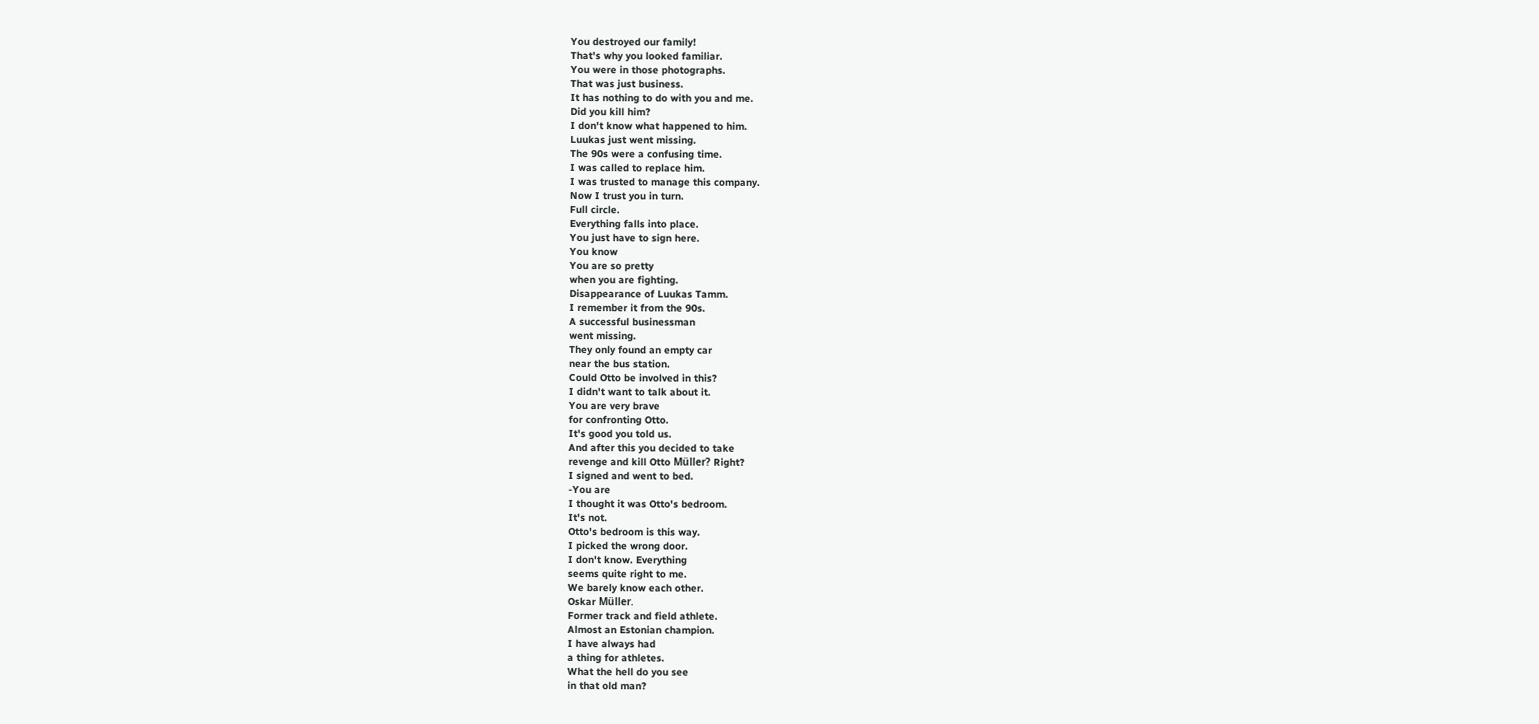You destroyed our family!
That's why you looked familiar.
You were in those photographs.
That was just business.
It has nothing to do with you and me.
Did you kill him?
I don't know what happened to him.
Luukas just went missing.
The 90s were a confusing time.
I was called to replace him.
I was trusted to manage this company.
Now I trust you in turn.
Full circle.
Everything falls into place.
You just have to sign here.
You know
You are so pretty
when you are fighting.
Disappearance of Luukas Tamm.
I remember it from the 90s.
A successful businessman
went missing.
They only found an empty car
near the bus station.
Could Otto be involved in this?
I didn't want to talk about it.
You are very brave
for confronting Otto.
It's good you told us.
And after this you decided to take
revenge and kill Otto Müller? Right?
I signed and went to bed.
-You are
I thought it was Otto's bedroom.
It's not.
Otto's bedroom is this way.
I picked the wrong door.
I don't know. Everything
seems quite right to me.
We barely know each other.
Oskar Müller.
Former track and field athlete.
Almost an Estonian champion.
I have always had
a thing for athletes.
What the hell do you see
in that old man?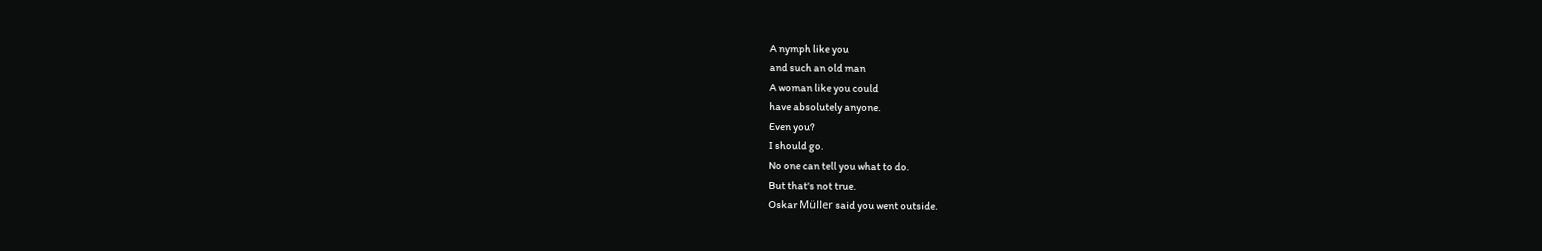A nymph like you
and such an old man
A woman like you could
have absolutely anyone.
Even you?
I should go.
No one can tell you what to do.
But that's not true.
Oskar Müller said you went outside.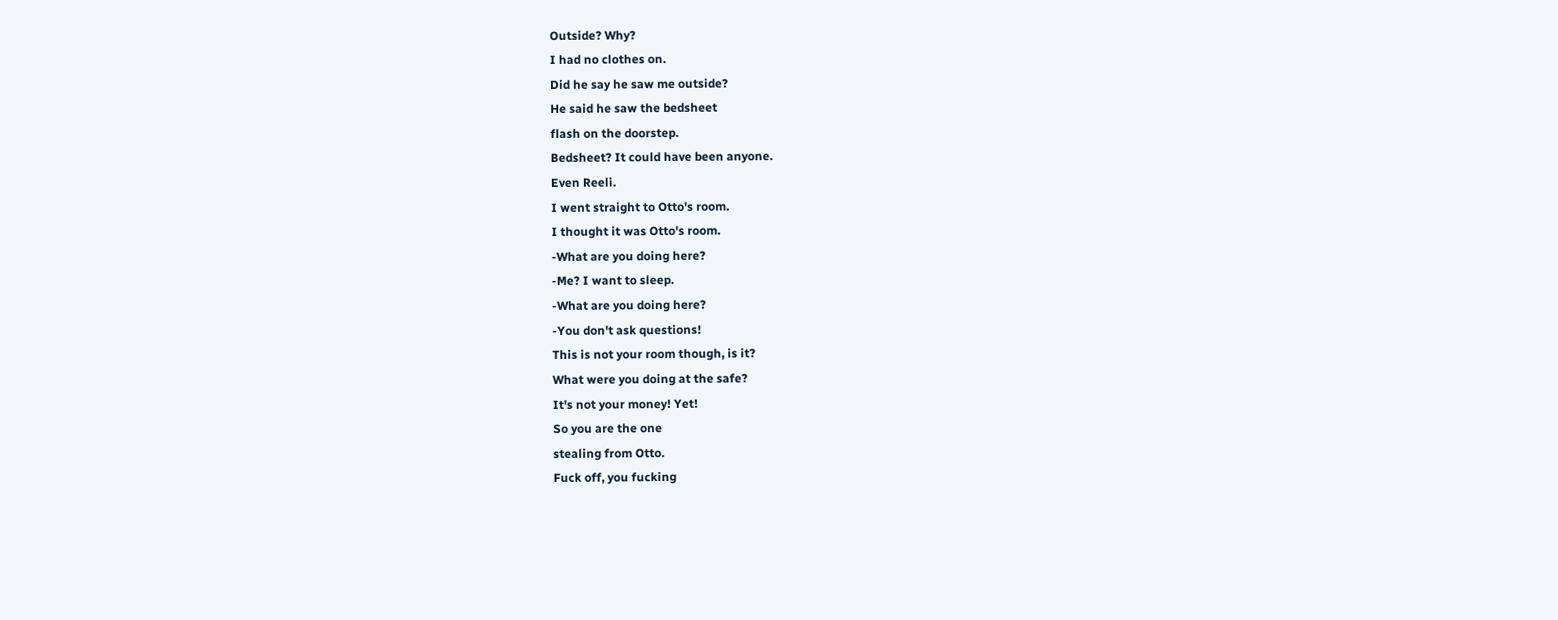Outside? Why?
I had no clothes on.
Did he say he saw me outside?
He said he saw the bedsheet
flash on the doorstep.
Bedsheet? It could have been anyone.
Even Reeli.
I went straight to Otto's room.
I thought it was Otto's room.
-What are you doing here?
-Me? I want to sleep.
-What are you doing here?
-You don't ask questions!
This is not your room though, is it?
What were you doing at the safe?
It's not your money! Yet!
So you are the one
stealing from Otto.
Fuck off, you fucking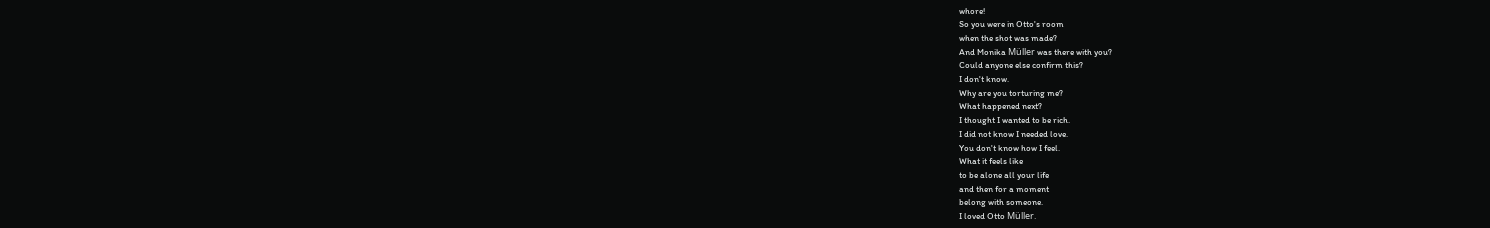whore!
So you were in Otto's room
when the shot was made?
And Monika Müller was there with you?
Could anyone else confirm this?
I don't know.
Why are you torturing me?
What happened next?
I thought I wanted to be rich.
I did not know I needed love.
You don't know how I feel.
What it feels like
to be alone all your life
and then for a moment
belong with someone.
I loved Otto Müller.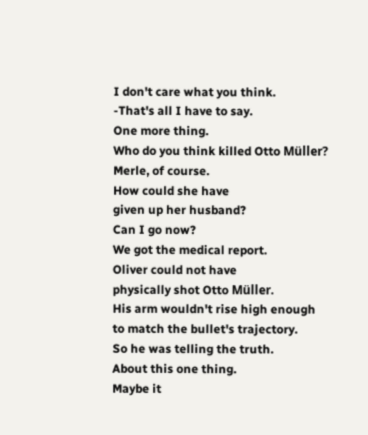I don't care what you think.
-That's all I have to say.
One more thing.
Who do you think killed Otto Müller?
Merle, of course.
How could she have
given up her husband?
Can I go now?
We got the medical report.
Oliver could not have
physically shot Otto Müller.
His arm wouldn't rise high enough
to match the bullet's trajectory.
So he was telling the truth.
About this one thing.
Maybe it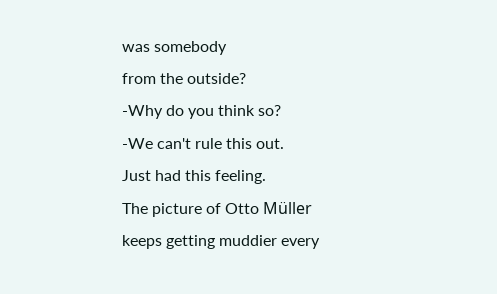was somebody
from the outside?
-Why do you think so?
-We can't rule this out.
Just had this feeling.
The picture of Otto Müller
keeps getting muddier every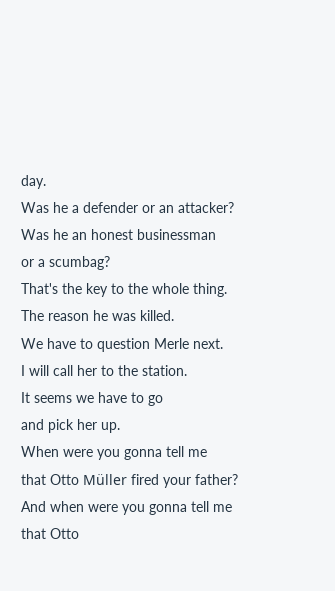day.
Was he a defender or an attacker?
Was he an honest businessman
or a scumbag?
That's the key to the whole thing.
The reason he was killed.
We have to question Merle next.
I will call her to the station.
It seems we have to go
and pick her up.
When were you gonna tell me
that Otto Müller fired your father?
And when were you gonna tell me
that Otto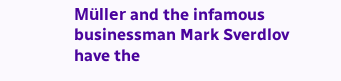Müller and the infamous
businessman Mark Sverdlov
have the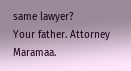same lawyer?
Your father. Attorney Maramaa.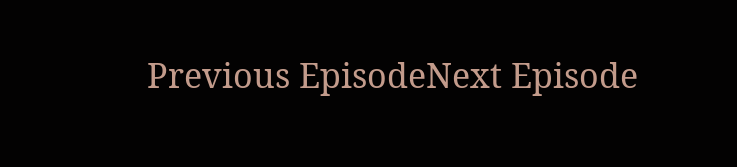Previous EpisodeNext Episode